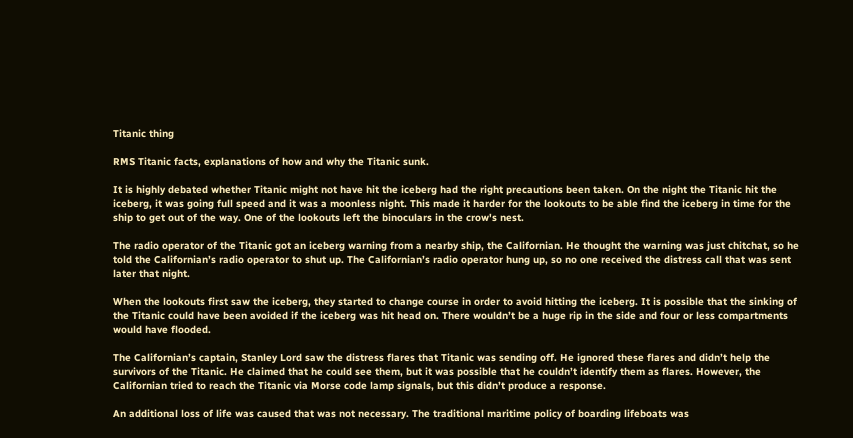Titanic thing

RMS Titanic facts, explanations of how and why the Titanic sunk.

It is highly debated whether Titanic might not have hit the iceberg had the right precautions been taken. On the night the Titanic hit the iceberg, it was going full speed and it was a moonless night. This made it harder for the lookouts to be able find the iceberg in time for the ship to get out of the way. One of the lookouts left the binoculars in the crow's nest.

The radio operator of the Titanic got an iceberg warning from a nearby ship, the Californian. He thought the warning was just chitchat, so he told the Californian’s radio operator to shut up. The Californian’s radio operator hung up, so no one received the distress call that was sent later that night.

When the lookouts first saw the iceberg, they started to change course in order to avoid hitting the iceberg. It is possible that the sinking of the Titanic could have been avoided if the iceberg was hit head on. There wouldn’t be a huge rip in the side and four or less compartments would have flooded.

The Californian’s captain, Stanley Lord saw the distress flares that Titanic was sending off. He ignored these flares and didn’t help the survivors of the Titanic. He claimed that he could see them, but it was possible that he couldn’t identify them as flares. However, the Californian tried to reach the Titanic via Morse code lamp signals, but this didn’t produce a response.

An additional loss of life was caused that was not necessary. The traditional maritime policy of boarding lifeboats was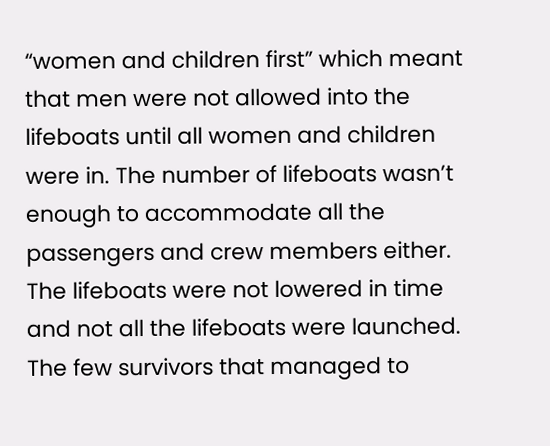“women and children first” which meant that men were not allowed into the lifeboats until all women and children were in. The number of lifeboats wasn’t enough to accommodate all the passengers and crew members either. The lifeboats were not lowered in time and not all the lifeboats were launched. The few survivors that managed to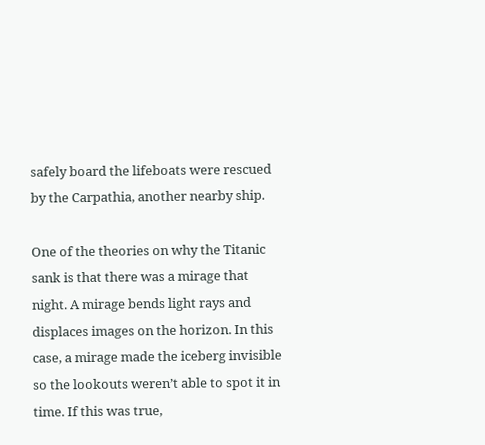safely board the lifeboats were rescued by the Carpathia, another nearby ship.

One of the theories on why the Titanic sank is that there was a mirage that night. A mirage bends light rays and displaces images on the horizon. In this case, a mirage made the iceberg invisible so the lookouts weren’t able to spot it in time. If this was true,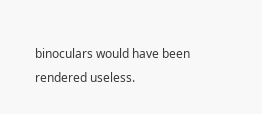binoculars would have been rendered useless.